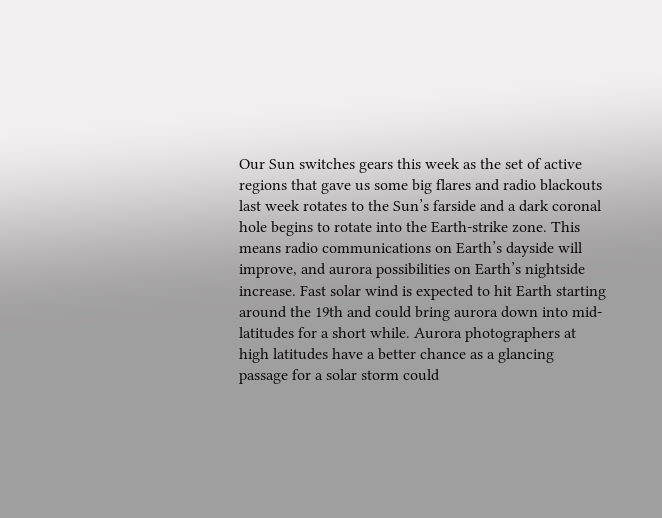Our Sun switches gears this week as the set of active regions that gave us some big flares and radio blackouts last week rotates to the Sun’s farside and a dark coronal hole begins to rotate into the Earth-strike zone. This means radio communications on Earth’s dayside will improve, and aurora possibilities on Earth’s nightside increase. Fast solar wind is expected to hit Earth starting around the 19th and could bring aurora down into mid-latitudes for a short while. Aurora photographers at high latitudes have a better chance as a glancing passage for a solar storm could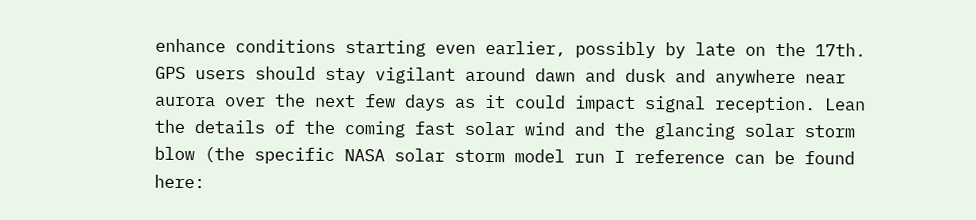enhance conditions starting even earlier, possibly by late on the 17th. GPS users should stay vigilant around dawn and dusk and anywhere near aurora over the next few days as it could impact signal reception. Lean the details of the coming fast solar wind and the glancing solar storm blow (the specific NASA solar storm model run I reference can be found here: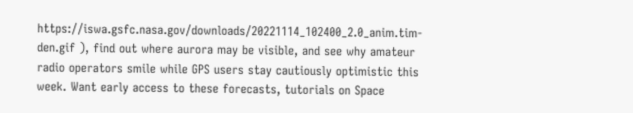https://iswa.gsfc.nasa.gov/downloads/20221114_102400_2.0_anim.tim-den.gif ), find out where aurora may be visible, and see why amateur radio operators smile while GPS users stay cautiously optimistic this week. Want early access to these forecasts, tutorials on Space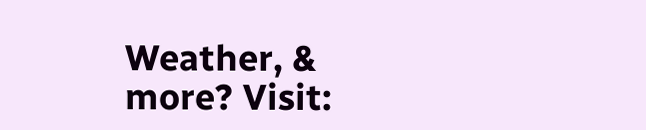Weather, & more? Visit: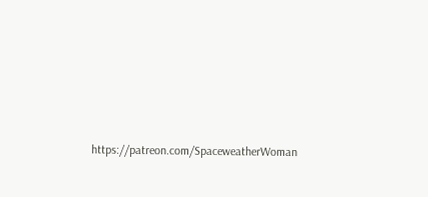https://patreon.com/SpaceweatherWoman